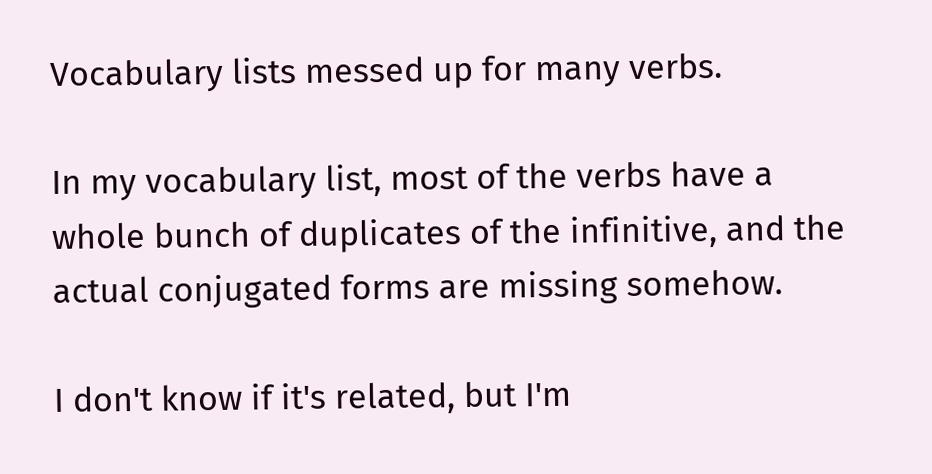Vocabulary lists messed up for many verbs.

In my vocabulary list, most of the verbs have a whole bunch of duplicates of the infinitive, and the actual conjugated forms are missing somehow.

I don't know if it's related, but I'm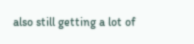also still getting a lot of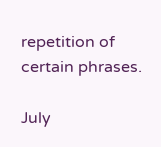repetition of certain phrases.

July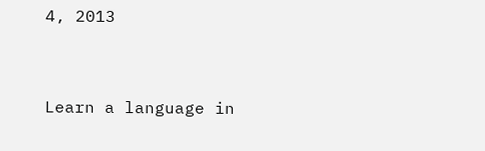4, 2013


Learn a language in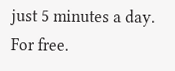just 5 minutes a day. For free.